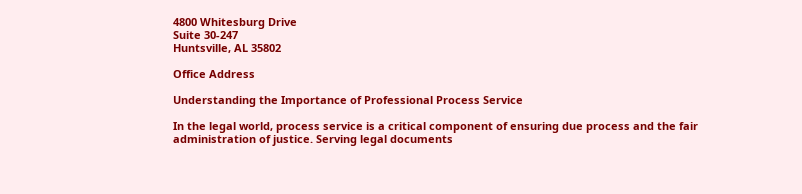4800 Whitesburg Drive
Suite 30-247
Huntsville, AL 35802

Office Address

Understanding the Importance of Professional Process Service

In the legal world, process service is a critical component of ensuring due process and the fair administration of justice. Serving legal documents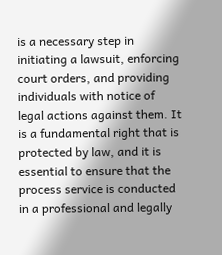is a necessary step in initiating a lawsuit, enforcing court orders, and providing individuals with notice of legal actions against them. It is a fundamental right that is protected by law, and it is essential to ensure that the process service is conducted in a professional and legally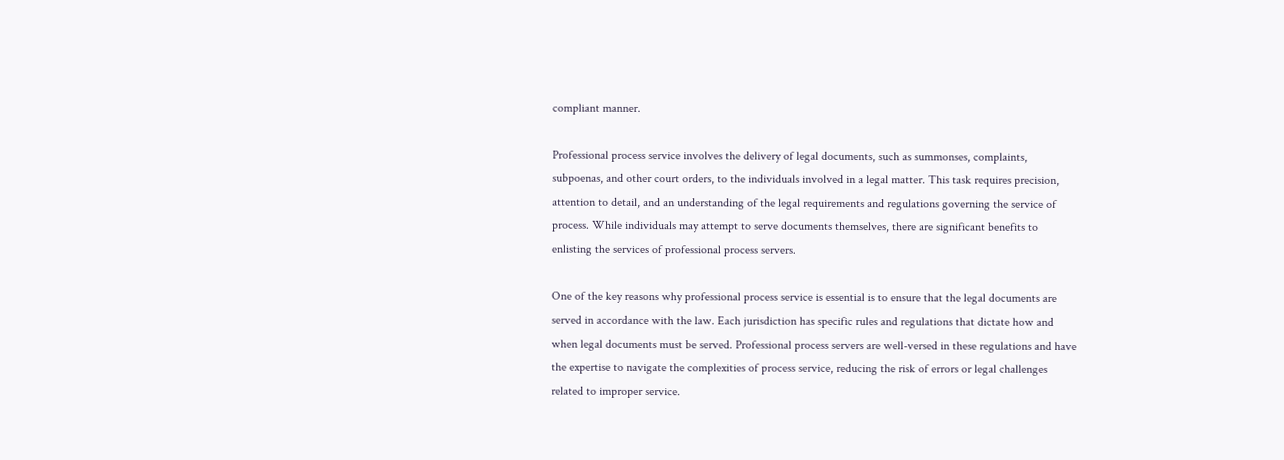compliant manner.

Professional process service involves the delivery of legal documents, such as summonses, complaints, subpoenas, and other court orders, to the individuals involved in a legal matter. This task requires precision, attention to detail, and an understanding of the legal requirements and regulations governing the service of process. While individuals may attempt to serve documents themselves, there are significant benefits to enlisting the services of professional process servers.

One of the key reasons why professional process service is essential is to ensure that the legal documents are served in accordance with the law. Each jurisdiction has specific rules and regulations that dictate how and when legal documents must be served. Professional process servers are well-versed in these regulations and have the expertise to navigate the complexities of process service, reducing the risk of errors or legal challenges related to improper service.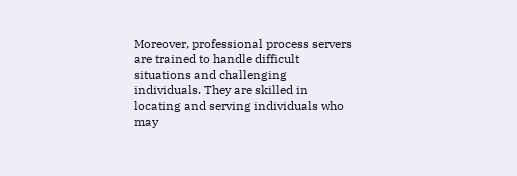Moreover, professional process servers are trained to handle difficult situations and challenging individuals. They are skilled in locating and serving individuals who may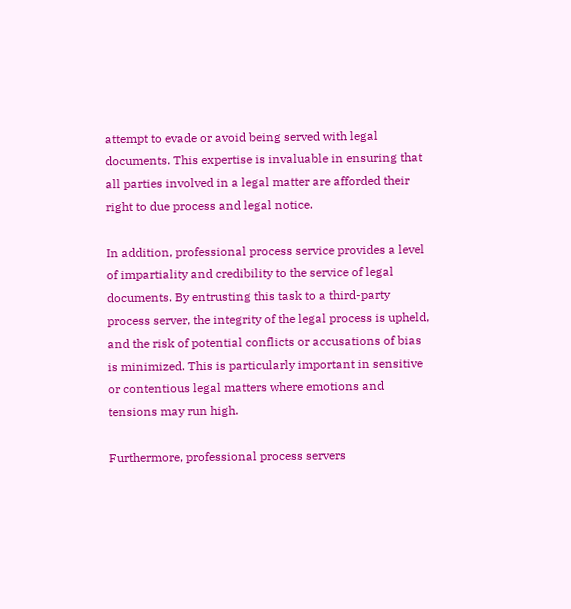attempt to evade or avoid being served with legal documents. This expertise is invaluable in ensuring that all parties involved in a legal matter are afforded their right to due process and legal notice.

In addition, professional process service provides a level of impartiality and credibility to the service of legal documents. By entrusting this task to a third-party process server, the integrity of the legal process is upheld, and the risk of potential conflicts or accusations of bias is minimized. This is particularly important in sensitive or contentious legal matters where emotions and tensions may run high.

Furthermore, professional process servers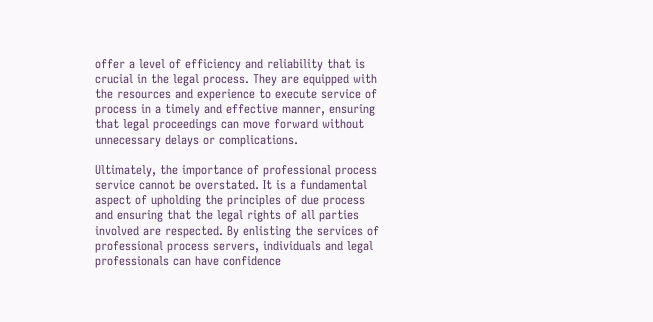offer a level of efficiency and reliability that is crucial in the legal process. They are equipped with the resources and experience to execute service of process in a timely and effective manner, ensuring that legal proceedings can move forward without unnecessary delays or complications.

Ultimately, the importance of professional process service cannot be overstated. It is a fundamental aspect of upholding the principles of due process and ensuring that the legal rights of all parties involved are respected. By enlisting the services of professional process servers, individuals and legal professionals can have confidence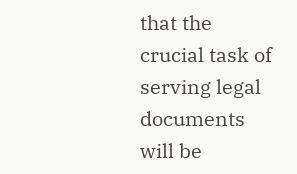that the crucial task of serving legal documents will be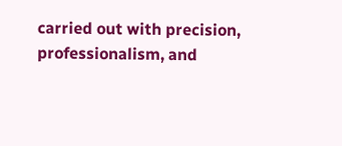carried out with precision, professionalism, and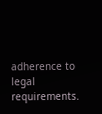adherence to legal requirements.